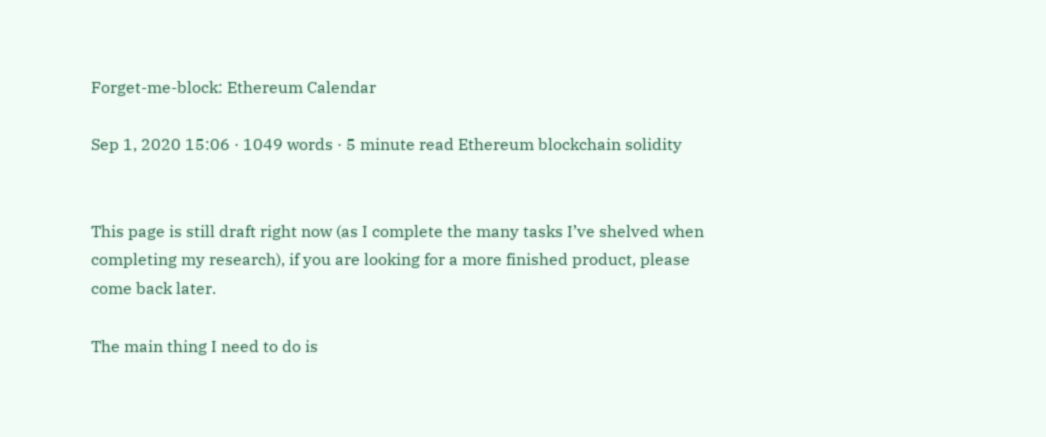Forget-me-block: Ethereum Calendar

Sep 1, 2020 15:06 · 1049 words · 5 minute read Ethereum blockchain solidity


This page is still draft right now (as I complete the many tasks I’ve shelved when completing my research), if you are looking for a more finished product, please come back later.

The main thing I need to do is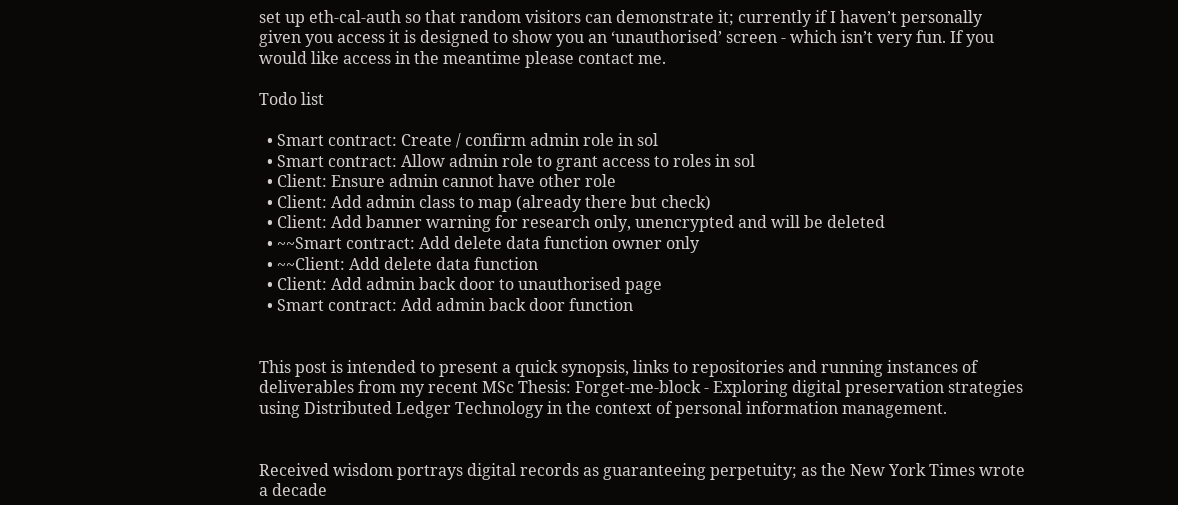set up eth-cal-auth so that random visitors can demonstrate it; currently if I haven’t personally given you access it is designed to show you an ‘unauthorised’ screen - which isn’t very fun. If you would like access in the meantime please contact me.

Todo list

  • Smart contract: Create / confirm admin role in sol
  • Smart contract: Allow admin role to grant access to roles in sol
  • Client: Ensure admin cannot have other role
  • Client: Add admin class to map (already there but check)
  • Client: Add banner warning for research only, unencrypted and will be deleted
  • ~~Smart contract: Add delete data function owner only
  • ~~Client: Add delete data function
  • Client: Add admin back door to unauthorised page
  • Smart contract: Add admin back door function


This post is intended to present a quick synopsis, links to repositories and running instances of deliverables from my recent MSc Thesis: Forget-me-block - Exploring digital preservation strategies using Distributed Ledger Technology in the context of personal information management.


Received wisdom portrays digital records as guaranteeing perpetuity; as the New York Times wrote a decade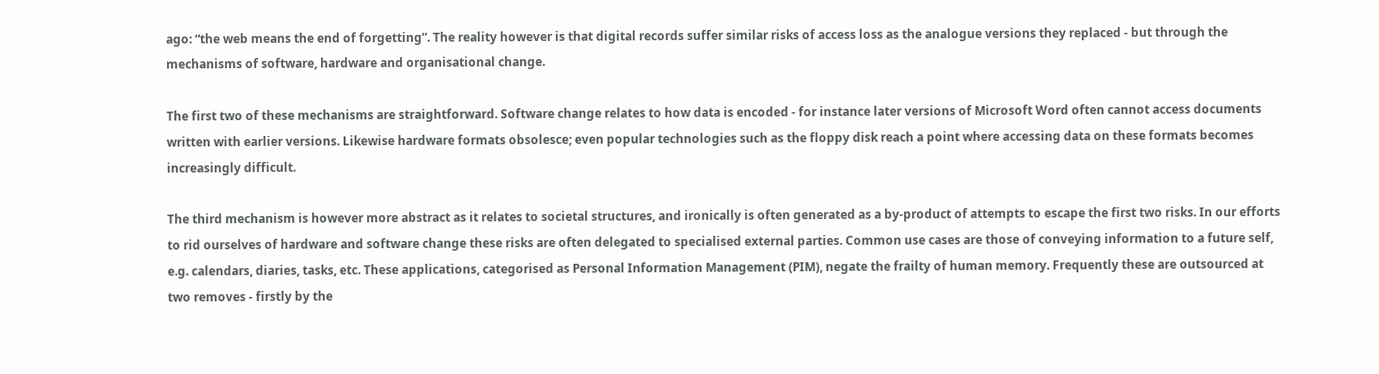ago: “the web means the end of forgetting”. The reality however is that digital records suffer similar risks of access loss as the analogue versions they replaced - but through the mechanisms of software, hardware and organisational change.

The first two of these mechanisms are straightforward. Software change relates to how data is encoded - for instance later versions of Microsoft Word often cannot access documents written with earlier versions. Likewise hardware formats obsolesce; even popular technologies such as the floppy disk reach a point where accessing data on these formats becomes increasingly difficult.

The third mechanism is however more abstract as it relates to societal structures, and ironically is often generated as a by-product of attempts to escape the first two risks. In our efforts to rid ourselves of hardware and software change these risks are often delegated to specialised external parties. Common use cases are those of conveying information to a future self, e.g. calendars, diaries, tasks, etc. These applications, categorised as Personal Information Management (PIM), negate the frailty of human memory. Frequently these are outsourced at two removes - firstly by the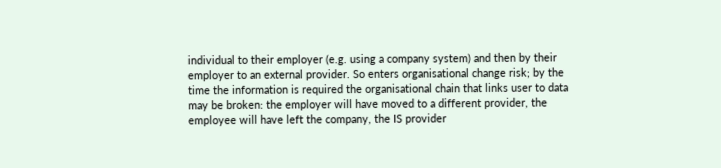individual to their employer (e.g. using a company system) and then by their employer to an external provider. So enters organisational change risk; by the time the information is required the organisational chain that links user to data may be broken: the employer will have moved to a different provider, the employee will have left the company, the IS provider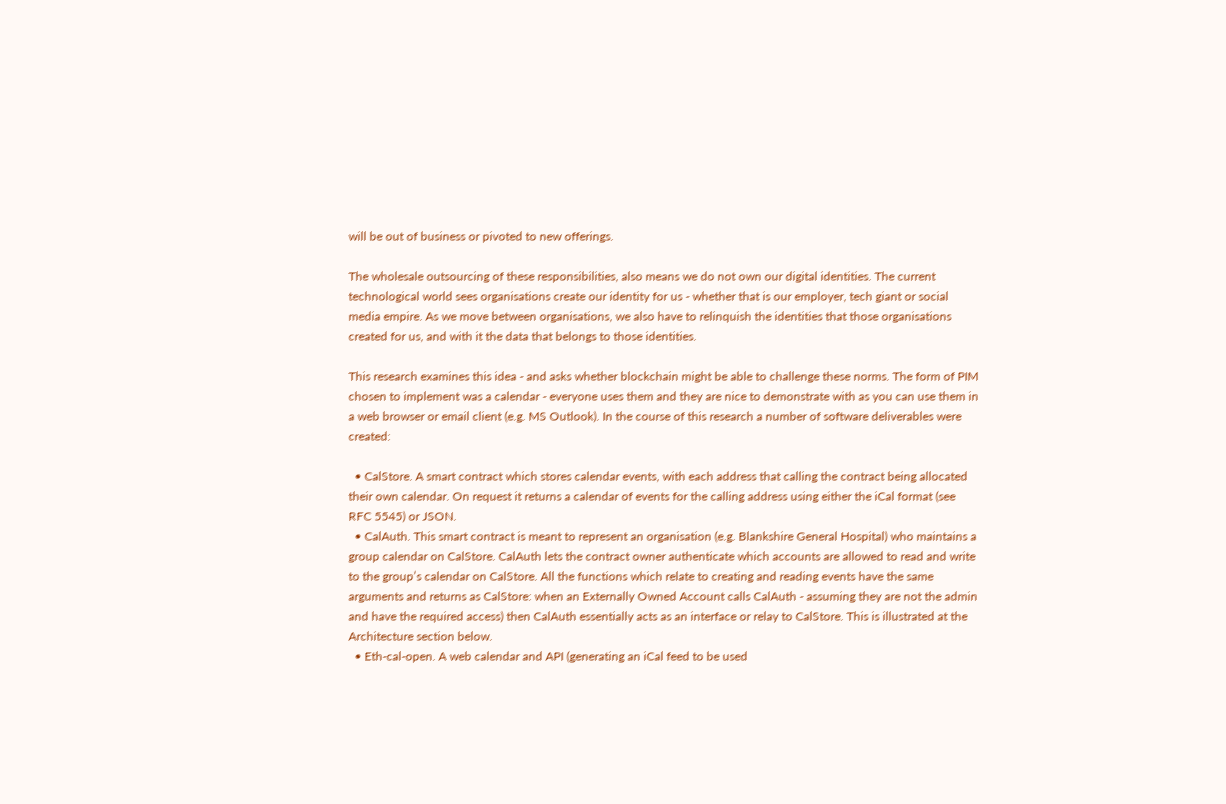will be out of business or pivoted to new offerings.

The wholesale outsourcing of these responsibilities, also means we do not own our digital identities. The current technological world sees organisations create our identity for us - whether that is our employer, tech giant or social media empire. As we move between organisations, we also have to relinquish the identities that those organisations created for us, and with it the data that belongs to those identities.

This research examines this idea - and asks whether blockchain might be able to challenge these norms. The form of PIM chosen to implement was a calendar - everyone uses them and they are nice to demonstrate with as you can use them in a web browser or email client (e.g. MS Outlook). In the course of this research a number of software deliverables were created:

  • CalStore. A smart contract which stores calendar events, with each address that calling the contract being allocated their own calendar. On request it returns a calendar of events for the calling address using either the iCal format (see RFC 5545) or JSON.
  • CalAuth. This smart contract is meant to represent an organisation (e.g. Blankshire General Hospital) who maintains a group calendar on CalStore. CalAuth lets the contract owner authenticate which accounts are allowed to read and write to the group’s calendar on CalStore. All the functions which relate to creating and reading events have the same arguments and returns as CalStore: when an Externally Owned Account calls CalAuth - assuming they are not the admin and have the required access) then CalAuth essentially acts as an interface or relay to CalStore. This is illustrated at the Architecture section below.
  • Eth-cal-open. A web calendar and API (generating an iCal feed to be used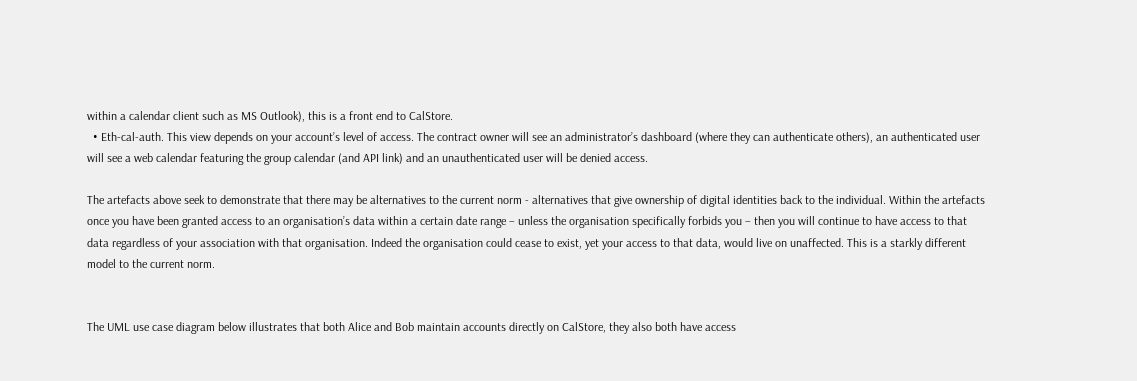within a calendar client such as MS Outlook), this is a front end to CalStore.
  • Eth-cal-auth. This view depends on your account’s level of access. The contract owner will see an administrator’s dashboard (where they can authenticate others), an authenticated user will see a web calendar featuring the group calendar (and API link) and an unauthenticated user will be denied access.

The artefacts above seek to demonstrate that there may be alternatives to the current norm - alternatives that give ownership of digital identities back to the individual. Within the artefacts once you have been granted access to an organisation’s data within a certain date range – unless the organisation specifically forbids you – then you will continue to have access to that data regardless of your association with that organisation. Indeed the organisation could cease to exist, yet your access to that data, would live on unaffected. This is a starkly different model to the current norm.


The UML use case diagram below illustrates that both Alice and Bob maintain accounts directly on CalStore, they also both have access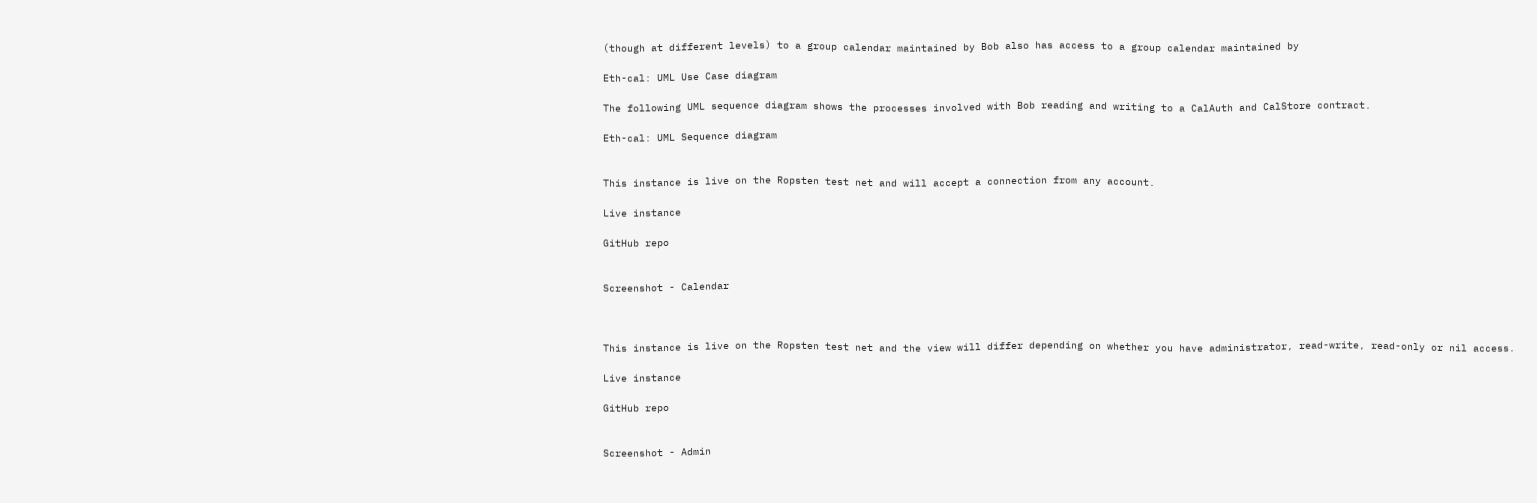(though at different levels) to a group calendar maintained by Bob also has access to a group calendar maintained by

Eth-cal: UML Use Case diagram

The following UML sequence diagram shows the processes involved with Bob reading and writing to a CalAuth and CalStore contract.

Eth-cal: UML Sequence diagram


This instance is live on the Ropsten test net and will accept a connection from any account.

Live instance

GitHub repo


Screenshot - Calendar



This instance is live on the Ropsten test net and the view will differ depending on whether you have administrator, read-write, read-only or nil access.

Live instance

GitHub repo


Screenshot - Admin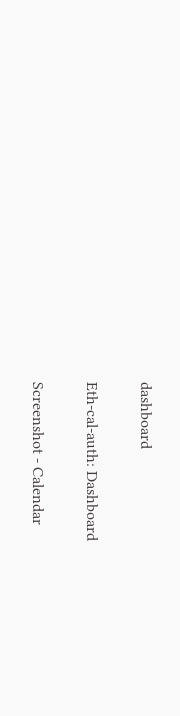dashboard

Eth-cal-auth: Dashboard

Screenshot - Calendar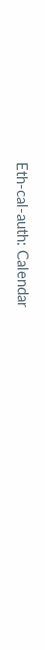Eth-cal-auth: Calendar